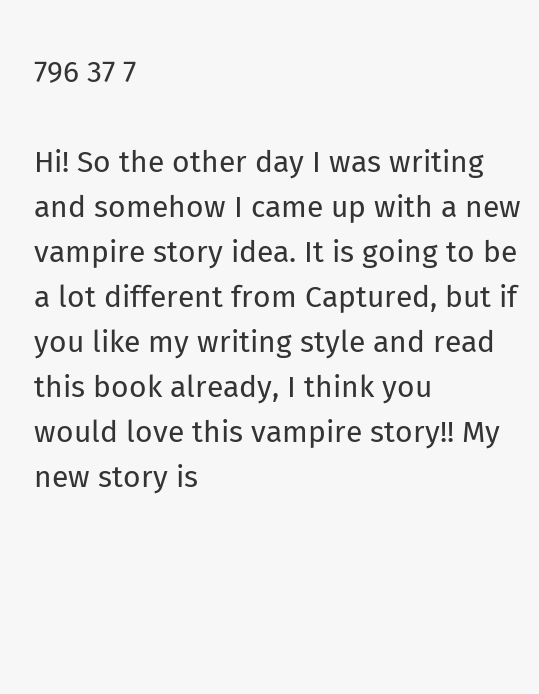796 37 7

Hi! So the other day I was writing and somehow I came up with a new vampire story idea. It is going to be a lot different from Captured, but if you like my writing style and read this book already, I think you would love this vampire story!! My new story is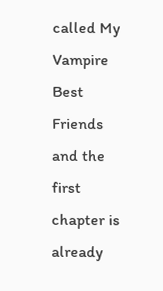called My Vampire Best Friends and the first chapter is already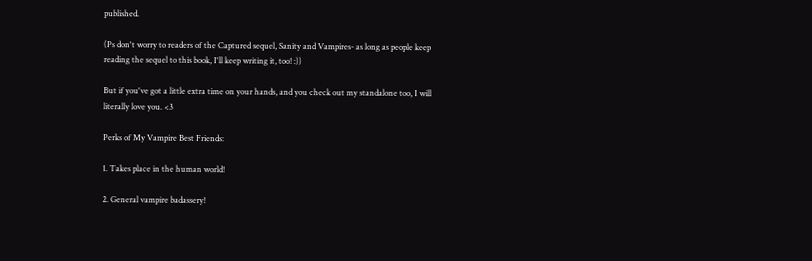published.

(Ps don't worry to readers of the Captured sequel, Sanity and Vampires- as long as people keep reading the sequel to this book, I'll keep writing it, too! :))

But if you've got a little extra time on your hands, and you check out my standalone too, I will literally love you. <3

Perks of My Vampire Best Friends:

1. Takes place in the human world!

2. General vampire badassery!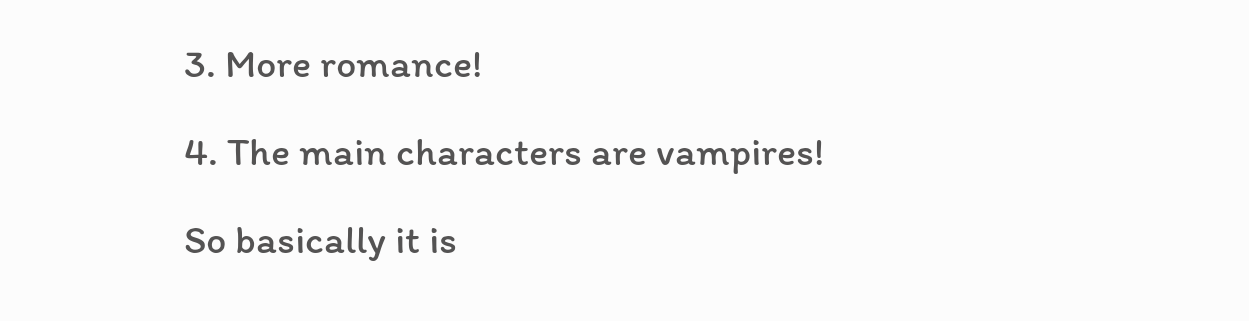3. More romance!

4. The main characters are vampires!

So basically it is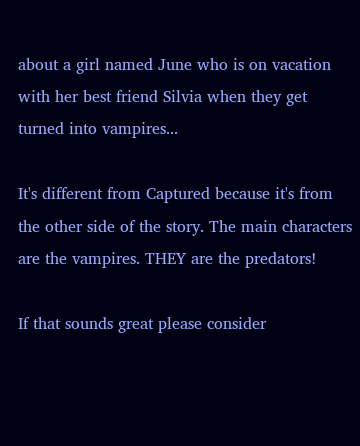about a girl named June who is on vacation with her best friend Silvia when they get turned into vampires...

It's different from Captured because it's from the other side of the story. The main characters are the vampires. THEY are the predators!

If that sounds great please consider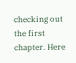checking out the first chapter. Here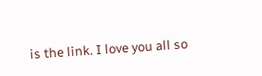is the link. I love you all so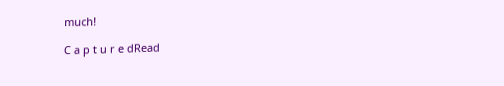much!

C a p t u r e dRead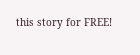this story for FREE!